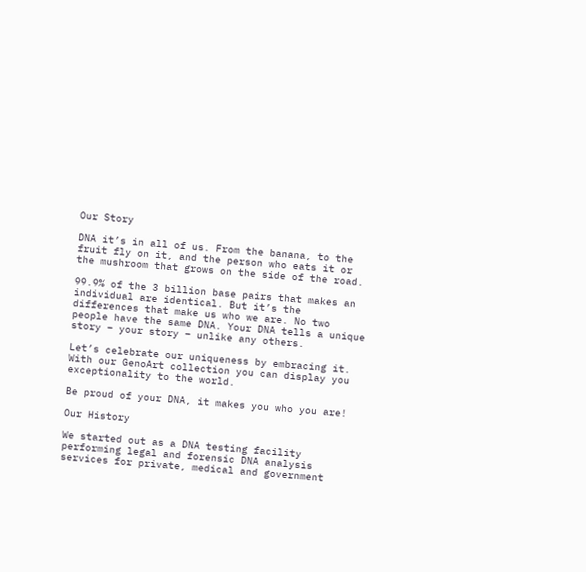Our Story

DNA it’s in all of us. From the banana, to the fruit fly on it, and the person who eats it or the mushroom that grows on the side of the road.

99.9% of the 3 billion base pairs that makes an individual are identical. But it’s the differences that make us who we are. No two people have the same DNA. Your DNA tells a unique story – your story – unlike any others.

Let’s celebrate our uniqueness by embracing it. With our GenoArt collection you can display you exceptionality to the world.

Be proud of your DNA, it makes you who you are!

Our History

We started out as a DNA testing facility performing legal and forensic DNA analysis services for private, medical and government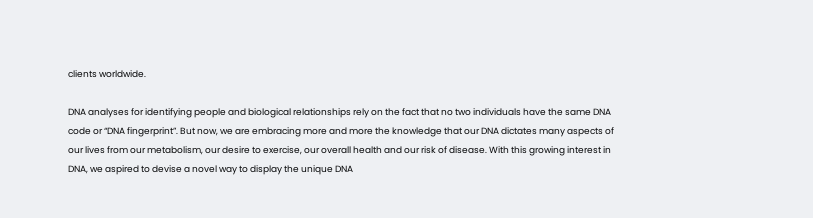clients worldwide.

DNA analyses for identifying people and biological relationships rely on the fact that no two individuals have the same DNA code or “DNA fingerprint”. But now, we are embracing more and more the knowledge that our DNA dictates many aspects of our lives from our metabolism, our desire to exercise, our overall health and our risk of disease. With this growing interest in DNA, we aspired to devise a novel way to display the unique DNA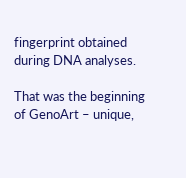fingerprint obtained during DNA analyses.

That was the beginning of GenoArt – unique,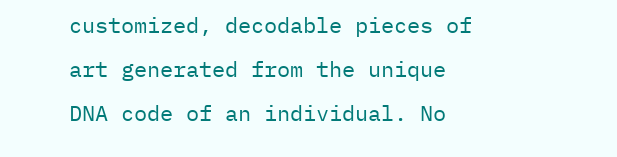customized, decodable pieces of art generated from the unique DNA code of an individual. No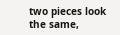two pieces look the same,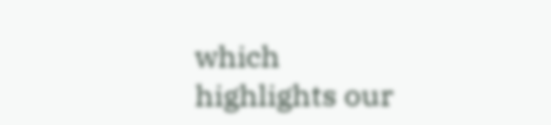which highlights our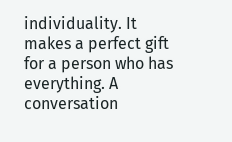individuality. It makes a perfect gift for a person who has everything. A conversation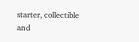starter, collectible and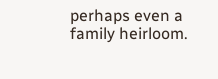perhaps even a family heirloom.